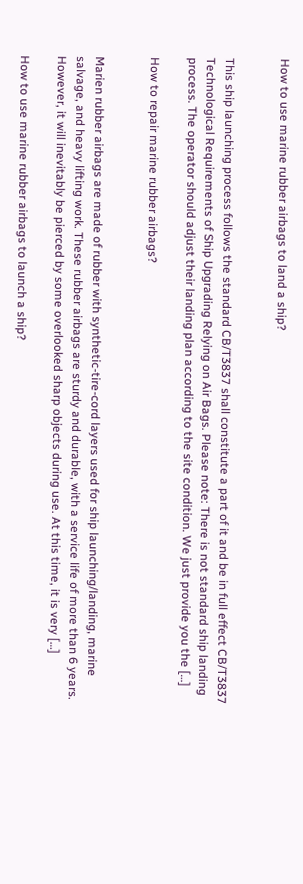How to use marine rubber airbags to land a ship?


This ship launching process follows the standard CB/T3837 shall constitute a part of it and be in full effect CB/T3837 Technological Requirements of Ship Upgrading Relying on Air Bags. Please note: There is not standard ship landing process. The operator should adjust their landing plan according to the site condition. We just provide you the […]

How to repair marine rubber airbags?


Marien rubber airbags are made of rubber with synthetic-tire-cord layers used for ship launching/landing, marine salvage, and heavy lifting work. These rubber airbags are sturdy and durable, with a service life of more than 6 years. However, it will inevitably be pierced by some overlooked sharp objects during use. At this time, it is very […]

How to use marine rubber airbags to launch a ship?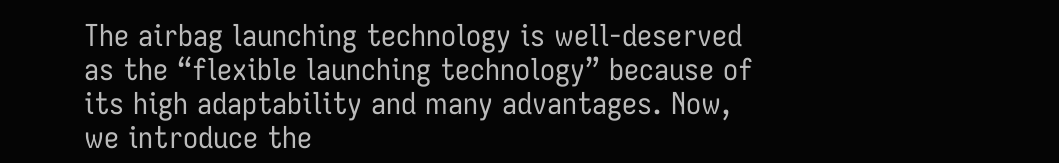The airbag launching technology is well-deserved as the “flexible launching technology” because of its high adaptability and many advantages. Now, we introduce the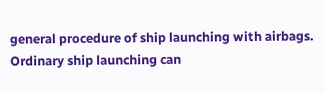general procedure of ship launching with airbags. Ordinary ship launching can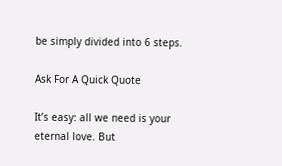be simply divided into 6 steps.

Ask For A Quick Quote

It’s easy: all we need is your eternal love. But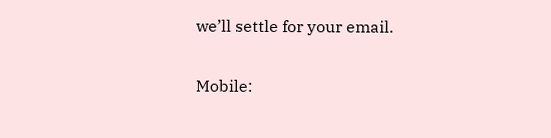we’ll settle for your email.

Mobile: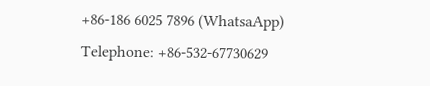+86-186 6025 7896 (WhatsaApp)
Telephone: +86-532-67730629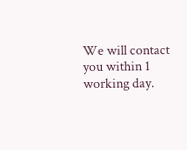We will contact you within 1 working day.